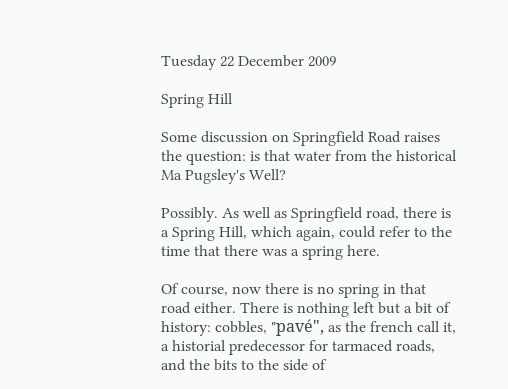Tuesday 22 December 2009

Spring Hill

Some discussion on Springfield Road raises the question: is that water from the historical Ma Pugsley's Well?

Possibly. As well as Springfield road, there is a Spring Hill, which again, could refer to the time that there was a spring here.

Of course, now there is no spring in that road either. There is nothing left but a bit of history: cobbles, "pavé", as the french call it, a historial predecessor for tarmaced roads, and the bits to the side of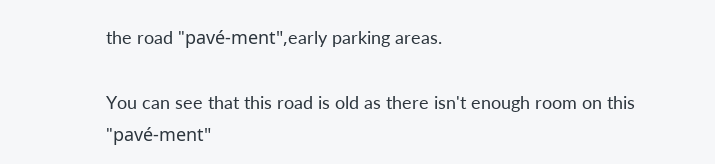the road "pavé-ment",early parking areas.

You can see that this road is old as there isn't enough room on this "pavé-ment"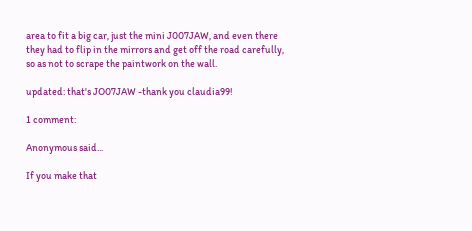area to fit a big car, just the mini J007JAW, and even there they had to flip in the mirrors and get off the road carefully, so as not to scrape the paintwork on the wall.

updated: that's JO07JAW -thank you claudia99!

1 comment:

Anonymous said...

If you make that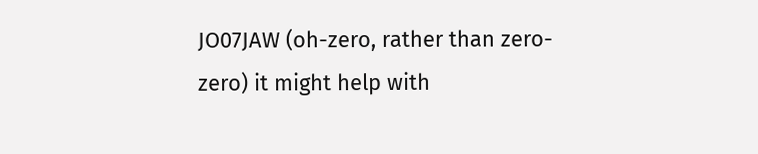JO07JAW (oh-zero, rather than zero-zero) it might help with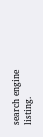search engine listing.